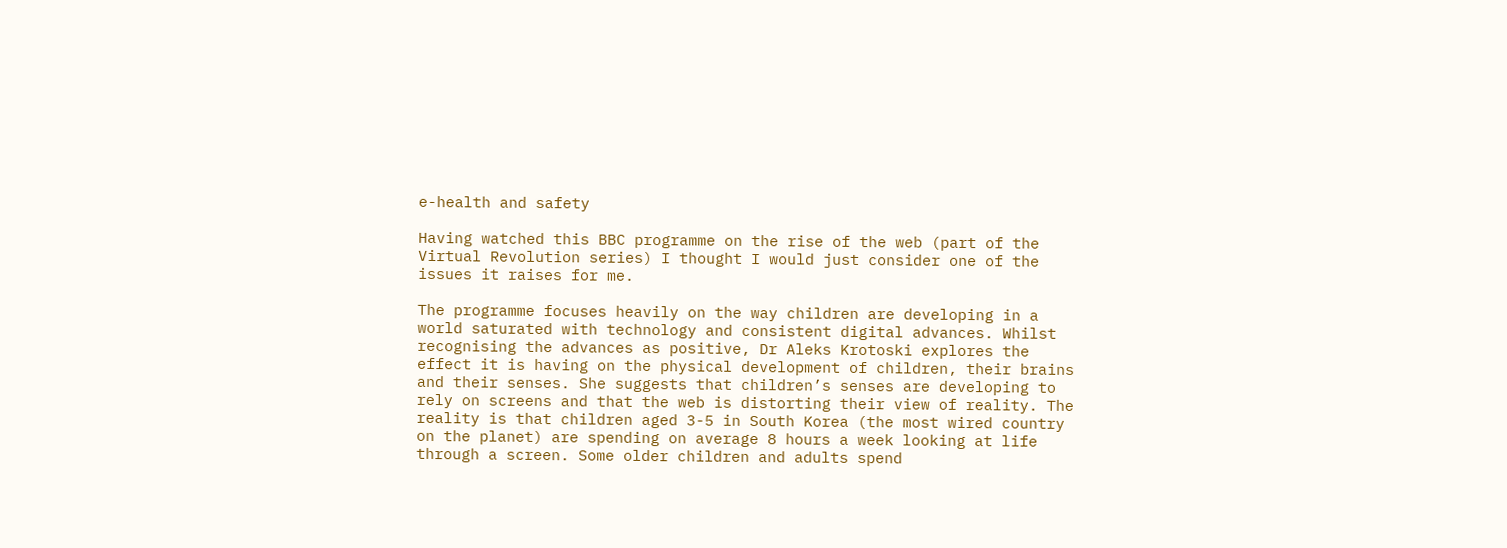e-health and safety

Having watched this BBC programme on the rise of the web (part of the Virtual Revolution series) I thought I would just consider one of the issues it raises for me.

The programme focuses heavily on the way children are developing in a world saturated with technology and consistent digital advances. Whilst recognising the advances as positive, Dr Aleks Krotoski explores the effect it is having on the physical development of children, their brains and their senses. She suggests that children’s senses are developing to rely on screens and that the web is distorting their view of reality. The reality is that children aged 3-5 in South Korea (the most wired country on the planet) are spending on average 8 hours a week looking at life through a screen. Some older children and adults spend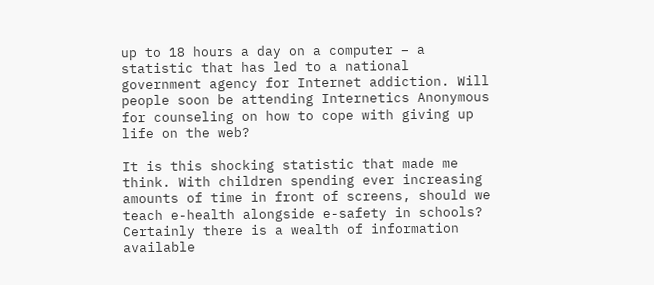up to 18 hours a day on a computer – a statistic that has led to a national government agency for Internet addiction. Will people soon be attending Internetics Anonymous for counseling on how to cope with giving up life on the web?

It is this shocking statistic that made me think. With children spending ever increasing amounts of time in front of screens, should we teach e-health alongside e-safety in schools? Certainly there is a wealth of information available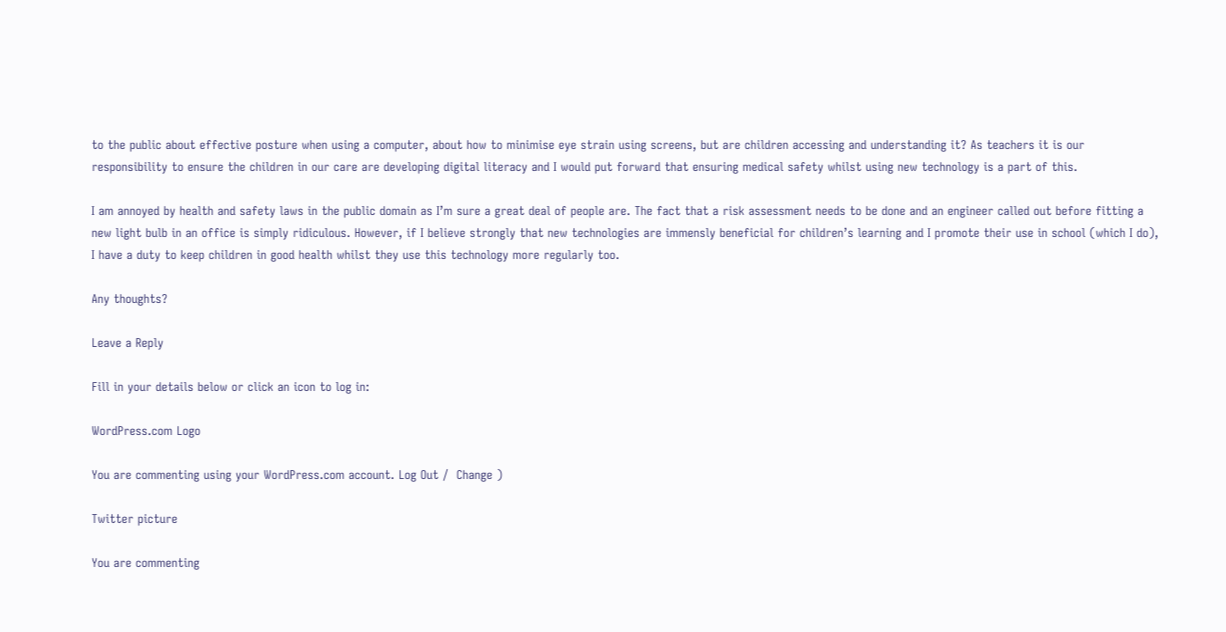to the public about effective posture when using a computer, about how to minimise eye strain using screens, but are children accessing and understanding it? As teachers it is our responsibility to ensure the children in our care are developing digital literacy and I would put forward that ensuring medical safety whilst using new technology is a part of this.

I am annoyed by health and safety laws in the public domain as I’m sure a great deal of people are. The fact that a risk assessment needs to be done and an engineer called out before fitting a new light bulb in an office is simply ridiculous. However, if I believe strongly that new technologies are immensly beneficial for children’s learning and I promote their use in school (which I do), I have a duty to keep children in good health whilst they use this technology more regularly too.

Any thoughts?

Leave a Reply

Fill in your details below or click an icon to log in:

WordPress.com Logo

You are commenting using your WordPress.com account. Log Out /  Change )

Twitter picture

You are commenting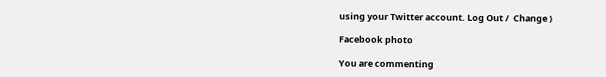using your Twitter account. Log Out /  Change )

Facebook photo

You are commenting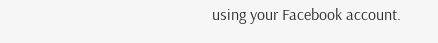using your Facebook account.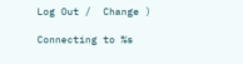Log Out /  Change )

Connecting to %s